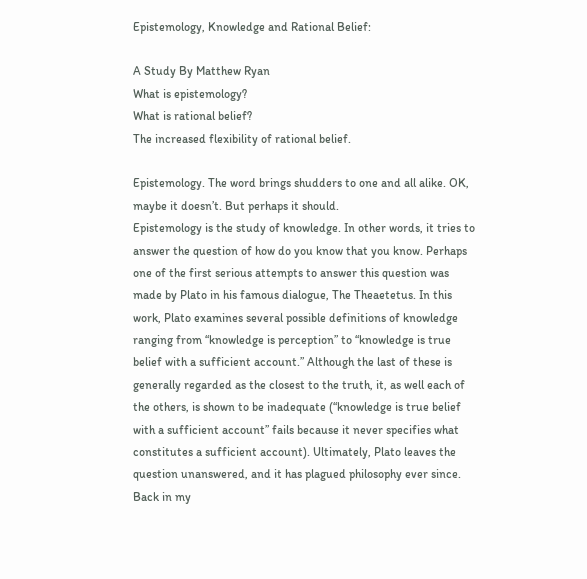Epistemology, Knowledge and Rational Belief:

A Study By Matthew Ryan
What is epistemology?
What is rational belief?
The increased flexibility of rational belief.

Epistemology. The word brings shudders to one and all alike. OK, maybe it doesn’t. But perhaps it should.
Epistemology is the study of knowledge. In other words, it tries to answer the question of how do you know that you know. Perhaps one of the first serious attempts to answer this question was made by Plato in his famous dialogue, The Theaetetus. In this work, Plato examines several possible definitions of knowledge ranging from “knowledge is perception” to “knowledge is true belief with a sufficient account.” Although the last of these is generally regarded as the closest to the truth, it, as well each of the others, is shown to be inadequate (“knowledge is true belief with a sufficient account” fails because it never specifies what constitutes a sufficient account). Ultimately, Plato leaves the question unanswered, and it has plagued philosophy ever since. Back in my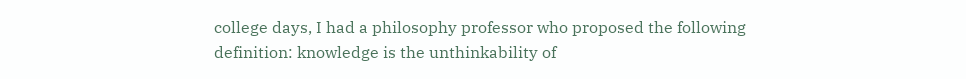college days, I had a philosophy professor who proposed the following definition: knowledge is the unthinkability of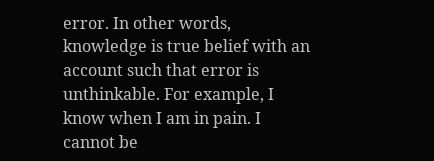error. In other words, knowledge is true belief with an account such that error is unthinkable. For example, I know when I am in pain. I cannot be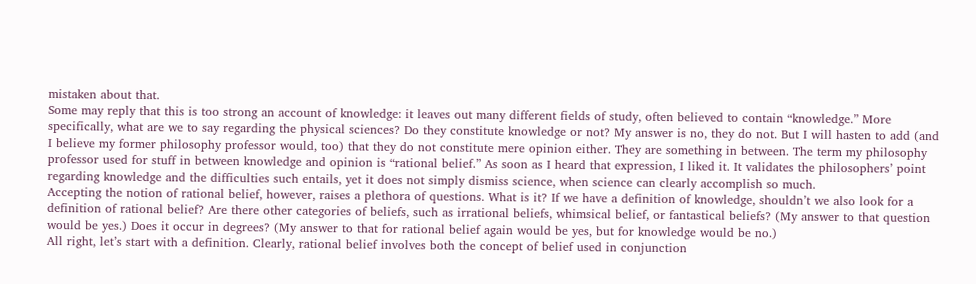mistaken about that.
Some may reply that this is too strong an account of knowledge: it leaves out many different fields of study, often believed to contain “knowledge.” More specifically, what are we to say regarding the physical sciences? Do they constitute knowledge or not? My answer is no, they do not. But I will hasten to add (and I believe my former philosophy professor would, too) that they do not constitute mere opinion either. They are something in between. The term my philosophy professor used for stuff in between knowledge and opinion is “rational belief.” As soon as I heard that expression, I liked it. It validates the philosophers’ point regarding knowledge and the difficulties such entails, yet it does not simply dismiss science, when science can clearly accomplish so much.
Accepting the notion of rational belief, however, raises a plethora of questions. What is it? If we have a definition of knowledge, shouldn’t we also look for a definition of rational belief? Are there other categories of beliefs, such as irrational beliefs, whimsical belief, or fantastical beliefs? (My answer to that question would be yes.) Does it occur in degrees? (My answer to that for rational belief again would be yes, but for knowledge would be no.)
All right, let’s start with a definition. Clearly, rational belief involves both the concept of belief used in conjunction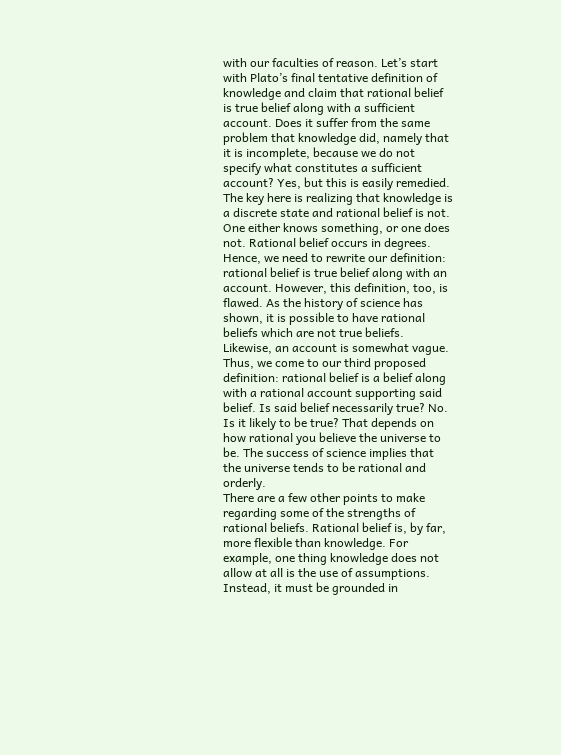with our faculties of reason. Let’s start with Plato’s final tentative definition of knowledge and claim that rational belief is true belief along with a sufficient account. Does it suffer from the same problem that knowledge did, namely that it is incomplete, because we do not specify what constitutes a sufficient account? Yes, but this is easily remedied. The key here is realizing that knowledge is a discrete state and rational belief is not. One either knows something, or one does not. Rational belief occurs in degrees. Hence, we need to rewrite our definition: rational belief is true belief along with an account. However, this definition, too, is flawed. As the history of science has shown, it is possible to have rational beliefs which are not true beliefs. Likewise, an account is somewhat vague. Thus, we come to our third proposed definition: rational belief is a belief along with a rational account supporting said belief. Is said belief necessarily true? No. Is it likely to be true? That depends on how rational you believe the universe to be. The success of science implies that the universe tends to be rational and orderly.
There are a few other points to make regarding some of the strengths of rational beliefs. Rational belief is, by far, more flexible than knowledge. For example, one thing knowledge does not allow at all is the use of assumptions. Instead, it must be grounded in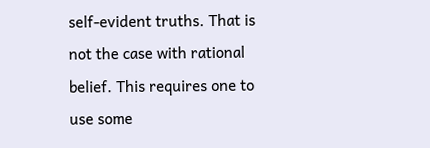self-evident truths. That is not the case with rational belief. This requires one to use some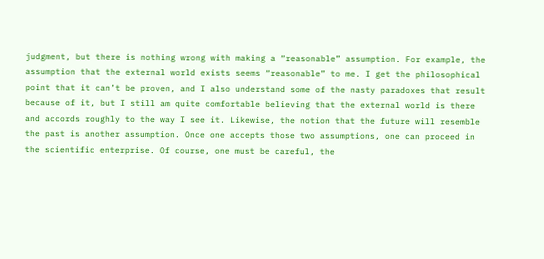judgment, but there is nothing wrong with making a “reasonable” assumption. For example, the assumption that the external world exists seems “reasonable” to me. I get the philosophical point that it can’t be proven, and I also understand some of the nasty paradoxes that result because of it, but I still am quite comfortable believing that the external world is there and accords roughly to the way I see it. Likewise, the notion that the future will resemble the past is another assumption. Once one accepts those two assumptions, one can proceed in the scientific enterprise. Of course, one must be careful, the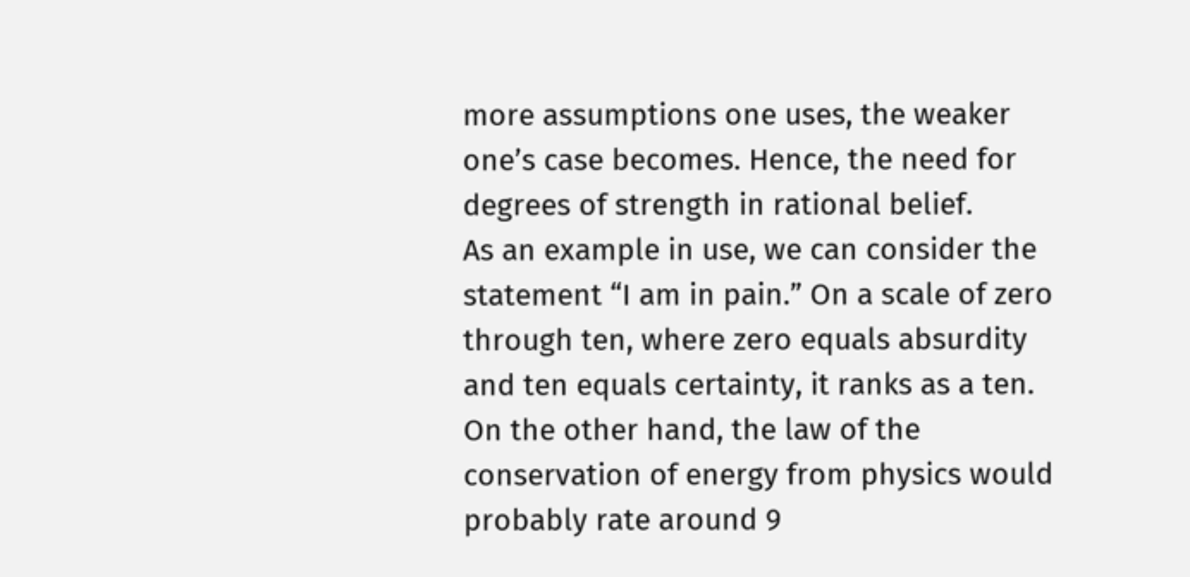more assumptions one uses, the weaker one’s case becomes. Hence, the need for degrees of strength in rational belief.
As an example in use, we can consider the statement “I am in pain.” On a scale of zero through ten, where zero equals absurdity and ten equals certainty, it ranks as a ten. On the other hand, the law of the conservation of energy from physics would probably rate around 9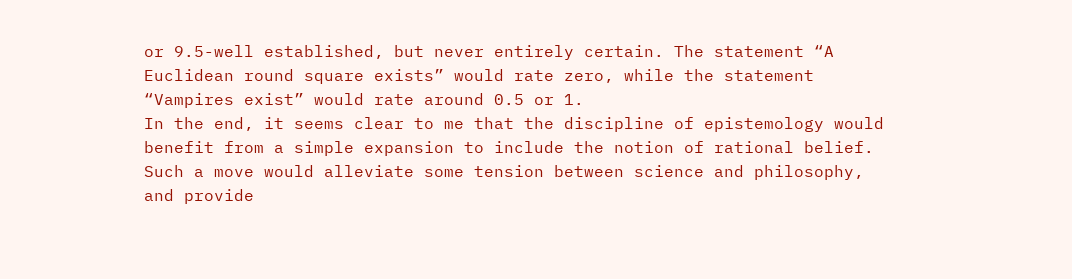or 9.5-well established, but never entirely certain. The statement “A Euclidean round square exists” would rate zero, while the statement “Vampires exist” would rate around 0.5 or 1.
In the end, it seems clear to me that the discipline of epistemology would benefit from a simple expansion to include the notion of rational belief. Such a move would alleviate some tension between science and philosophy, and provide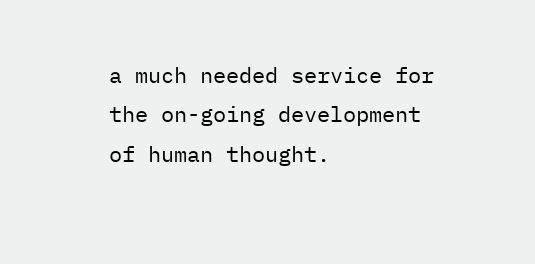a much needed service for the on-going development of human thought.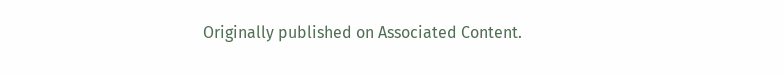Originally published on Associated Content.